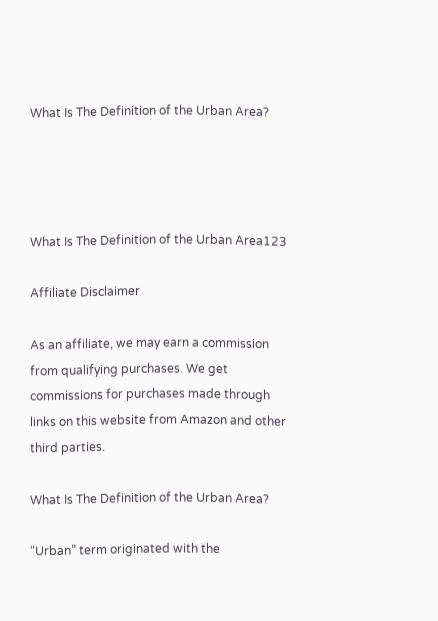What Is The Definition of the Urban Area?




What Is The Definition of the Urban Area123

Affiliate Disclaimer

As an affiliate, we may earn a commission from qualifying purchases. We get commissions for purchases made through links on this website from Amazon and other third parties.

What Is The Definition of the Urban Area?

“Urban” term originated with the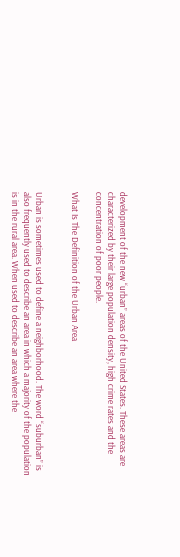development of the new “urban” areas of the United States. These areas are characterized by their large population density, high crime rates and the concentration of poor people.

What Is The Definition of the Urban Area


Urban is sometimes used to define a neighborhood. The word “suburban” is also frequently used to describe an area in which a majority of the population is in the rural area. When used to describe an area where the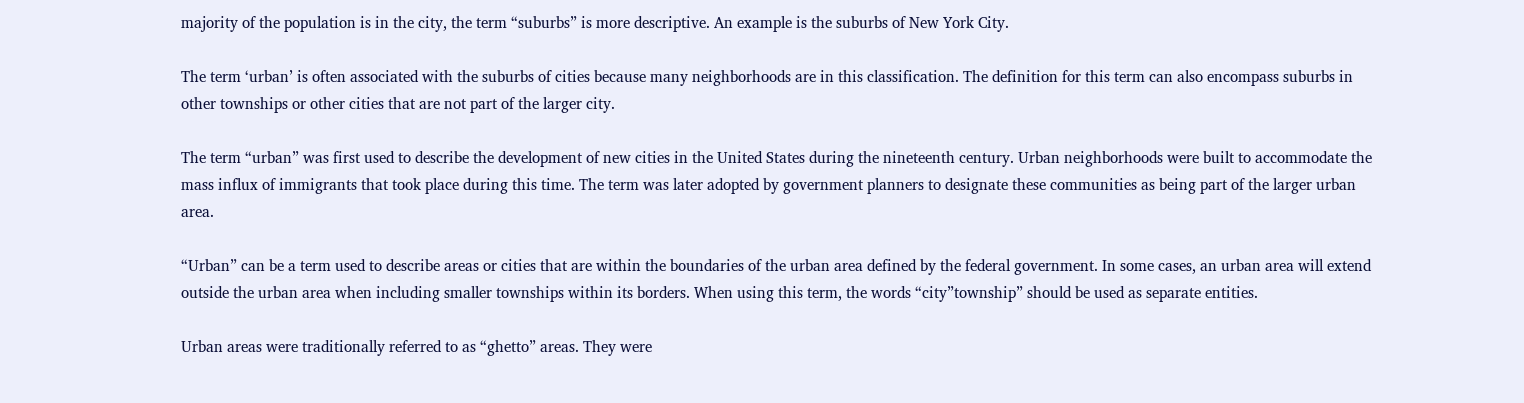majority of the population is in the city, the term “suburbs” is more descriptive. An example is the suburbs of New York City.

The term ‘urban’ is often associated with the suburbs of cities because many neighborhoods are in this classification. The definition for this term can also encompass suburbs in other townships or other cities that are not part of the larger city.

The term “urban” was first used to describe the development of new cities in the United States during the nineteenth century. Urban neighborhoods were built to accommodate the mass influx of immigrants that took place during this time. The term was later adopted by government planners to designate these communities as being part of the larger urban area.

“Urban” can be a term used to describe areas or cities that are within the boundaries of the urban area defined by the federal government. In some cases, an urban area will extend outside the urban area when including smaller townships within its borders. When using this term, the words “city”township” should be used as separate entities.

Urban areas were traditionally referred to as “ghetto” areas. They were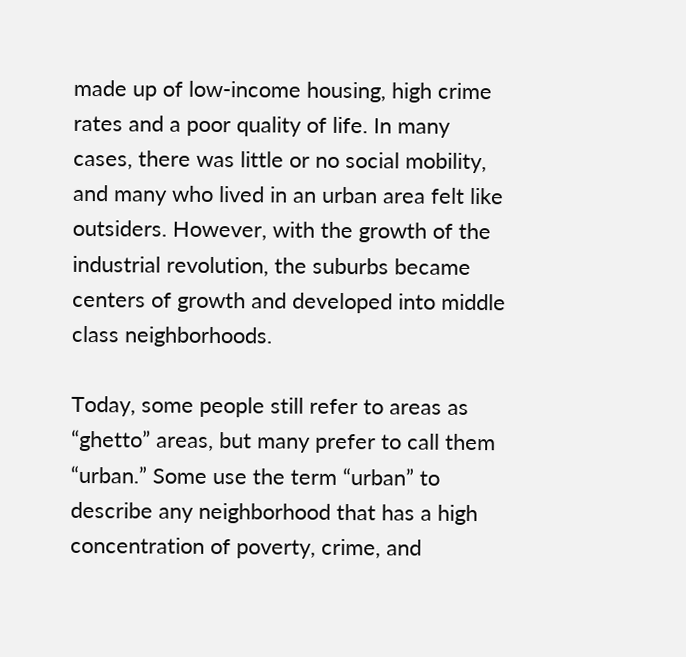made up of low-income housing, high crime rates and a poor quality of life. In many cases, there was little or no social mobility, and many who lived in an urban area felt like outsiders. However, with the growth of the industrial revolution, the suburbs became centers of growth and developed into middle class neighborhoods.

Today, some people still refer to areas as “ghetto” areas, but many prefer to call them “urban.” Some use the term “urban” to describe any neighborhood that has a high concentration of poverty, crime, and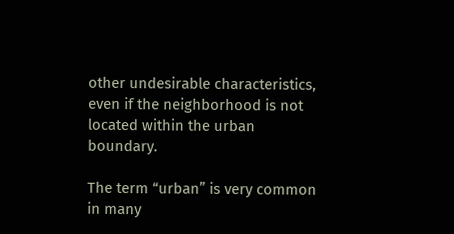other undesirable characteristics, even if the neighborhood is not located within the urban boundary.

The term “urban” is very common in many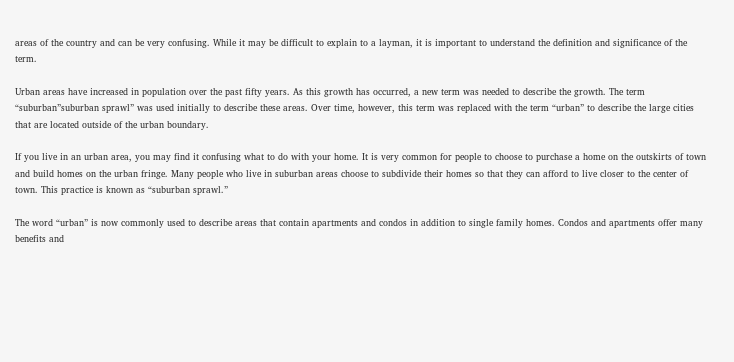areas of the country and can be very confusing. While it may be difficult to explain to a layman, it is important to understand the definition and significance of the term.

Urban areas have increased in population over the past fifty years. As this growth has occurred, a new term was needed to describe the growth. The term “suburban”suburban sprawl” was used initially to describe these areas. Over time, however, this term was replaced with the term “urban” to describe the large cities that are located outside of the urban boundary.

If you live in an urban area, you may find it confusing what to do with your home. It is very common for people to choose to purchase a home on the outskirts of town and build homes on the urban fringe. Many people who live in suburban areas choose to subdivide their homes so that they can afford to live closer to the center of town. This practice is known as “suburban sprawl.”

The word “urban” is now commonly used to describe areas that contain apartments and condos in addition to single family homes. Condos and apartments offer many benefits and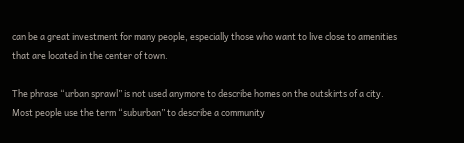can be a great investment for many people, especially those who want to live close to amenities that are located in the center of town.

The phrase “urban sprawl” is not used anymore to describe homes on the outskirts of a city. Most people use the term “suburban” to describe a community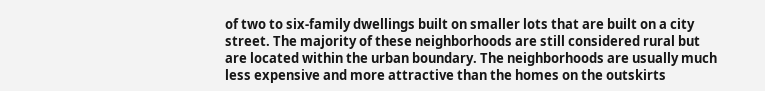of two to six-family dwellings built on smaller lots that are built on a city street. The majority of these neighborhoods are still considered rural but are located within the urban boundary. The neighborhoods are usually much less expensive and more attractive than the homes on the outskirts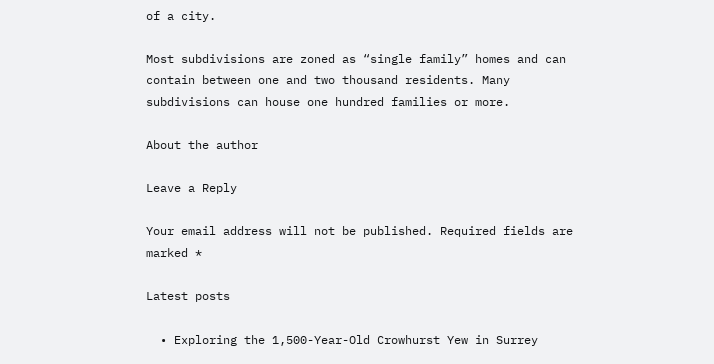of a city.

Most subdivisions are zoned as “single family” homes and can contain between one and two thousand residents. Many subdivisions can house one hundred families or more.

About the author

Leave a Reply

Your email address will not be published. Required fields are marked *

Latest posts

  • Exploring the 1,500-Year-Old Crowhurst Yew in Surrey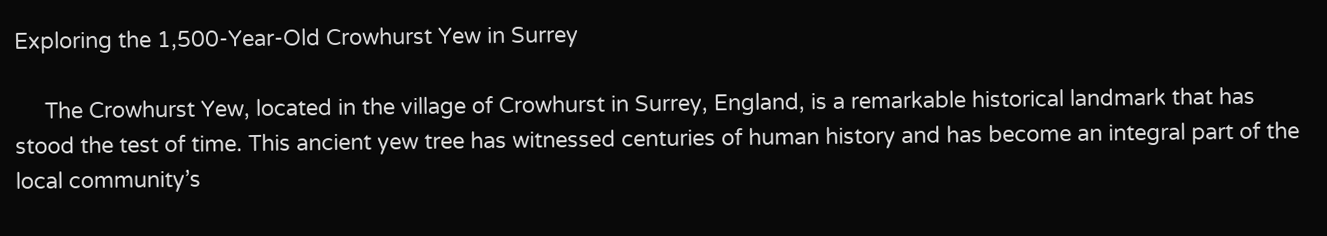Exploring the 1,500-Year-Old Crowhurst Yew in Surrey

     The Crowhurst Yew, located in the village of Crowhurst in Surrey, England, is a remarkable historical landmark that has stood the test of time. This ancient yew tree has witnessed centuries of human history and has become an integral part of the local community’s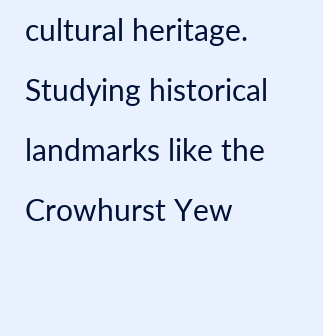cultural heritage. Studying historical landmarks like the Crowhurst Yew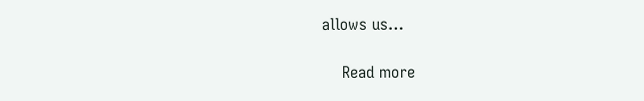allows us…

    Read more